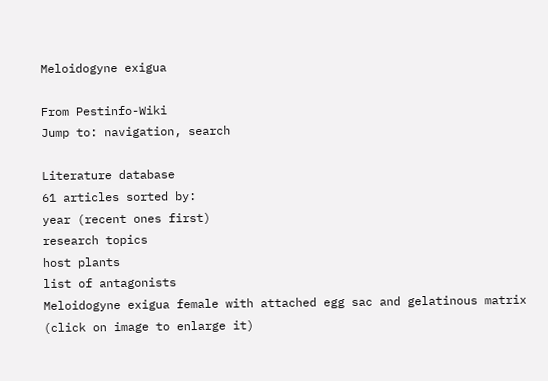Meloidogyne exigua

From Pestinfo-Wiki
Jump to: navigation, search

Literature database
61 articles sorted by:
year (recent ones first)
research topics
host plants
list of antagonists
Meloidogyne exigua female with attached egg sac and gelatinous matrix (click on image to enlarge it)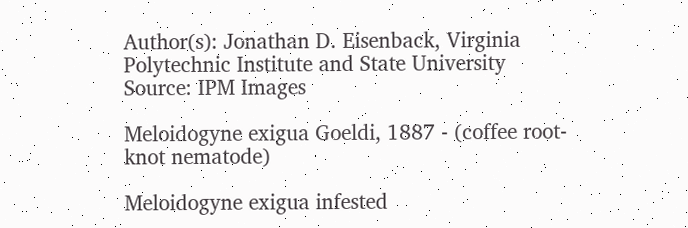Author(s): Jonathan D. Eisenback, Virginia Polytechnic Institute and State University
Source: IPM Images

Meloidogyne exigua Goeldi, 1887 - (coffee root-knot nematode)

Meloidogyne exigua infested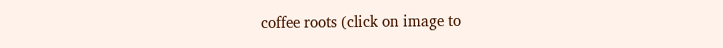coffee roots (click on image to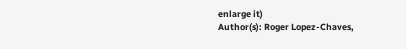enlarge it)
Author(s): Roger Lopez-Chaves,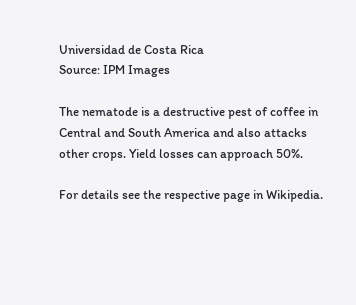Universidad de Costa Rica
Source: IPM Images

The nematode is a destructive pest of coffee in Central and South America and also attacks other crops. Yield losses can approach 50%.

For details see the respective page in Wikipedia.